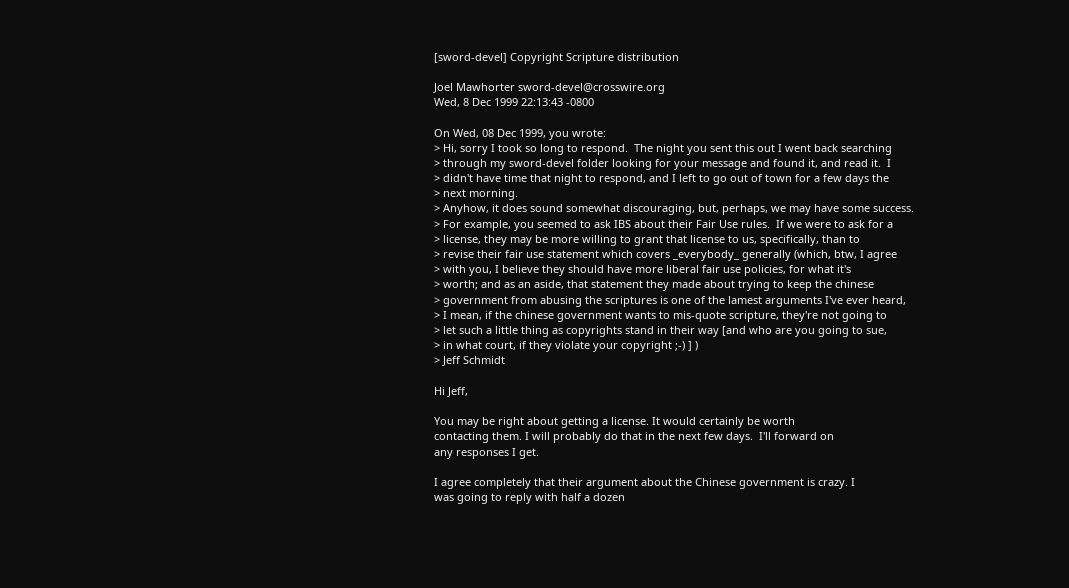[sword-devel] Copyright Scripture distribution

Joel Mawhorter sword-devel@crosswire.org
Wed, 8 Dec 1999 22:13:43 -0800

On Wed, 08 Dec 1999, you wrote:
> Hi, sorry I took so long to respond.  The night you sent this out I went back searching
> through my sword-devel folder looking for your message and found it, and read it.  I
> didn't have time that night to respond, and I left to go out of town for a few days the
> next morning.
> Anyhow, it does sound somewhat discouraging, but, perhaps, we may have some success.
> For example, you seemed to ask IBS about their Fair Use rules.  If we were to ask for a
> license, they may be more willing to grant that license to us, specifically, than to
> revise their fair use statement which covers _everybody_ generally (which, btw, I agree
> with you, I believe they should have more liberal fair use policies, for what it's
> worth; and as an aside, that statement they made about trying to keep the chinese
> government from abusing the scriptures is one of the lamest arguments I've ever heard,
> I mean, if the chinese government wants to mis-quote scripture, they're not going to
> let such a little thing as copyrights stand in their way [and who are you going to sue,
> in what court, if they violate your copyright ;-) ] )
> Jeff Schmidt

Hi Jeff,

You may be right about getting a license. It would certainly be worth
contacting them. I will probably do that in the next few days.  I'll forward on
any responses I get.

I agree completely that their argument about the Chinese government is crazy. I
was going to reply with half a dozen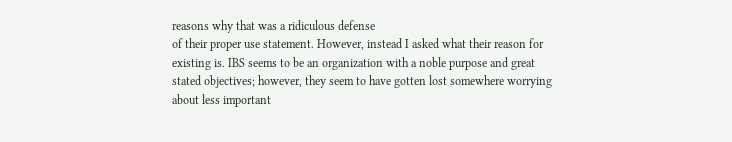reasons why that was a ridiculous defense
of their proper use statement. However, instead I asked what their reason for
existing is. IBS seems to be an organization with a noble purpose and great
stated objectives; however, they seem to have gotten lost somewhere worrying
about less important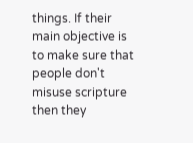things. If their main objective is to make sure that
people don't misuse scripture then they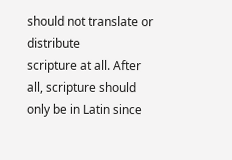should not translate or distribute
scripture at all. After all, scripture should only be in Latin since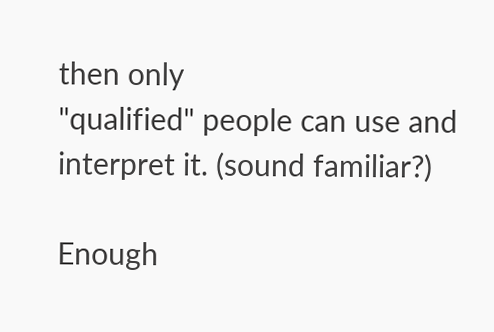then only
"qualified" people can use and interpret it. (sound familiar?)

Enough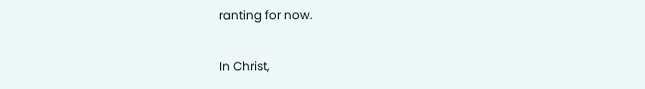ranting for now.

In Christ,